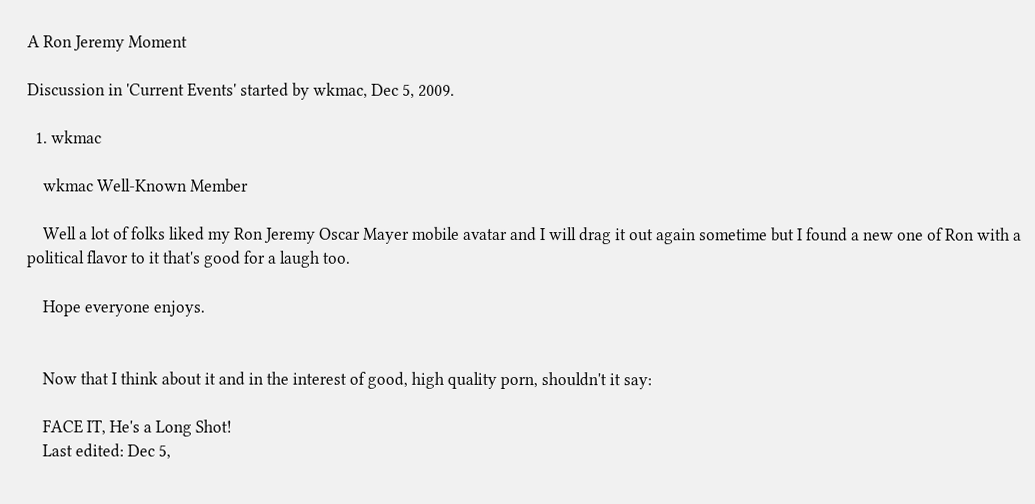A Ron Jeremy Moment

Discussion in 'Current Events' started by wkmac, Dec 5, 2009.

  1. wkmac

    wkmac Well-Known Member

    Well a lot of folks liked my Ron Jeremy Oscar Mayer mobile avatar and I will drag it out again sometime but I found a new one of Ron with a political flavor to it that's good for a laugh too.

    Hope everyone enjoys.


    Now that I think about it and in the interest of good, high quality porn, shouldn't it say:

    FACE IT, He's a Long Shot!
    Last edited: Dec 5,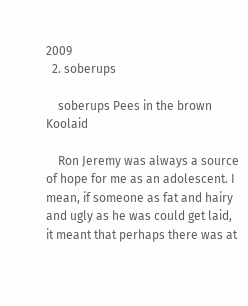2009
  2. soberups

    soberups Pees in the brown Koolaid

    Ron Jeremy was always a source of hope for me as an adolescent. I mean, if someone as fat and hairy and ugly as he was could get laid, it meant that perhaps there was at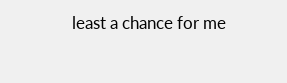least a chance for me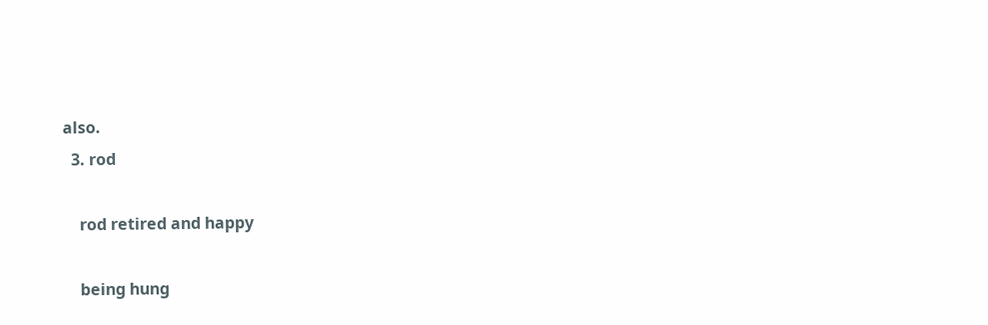also.
  3. rod

    rod retired and happy

    being hung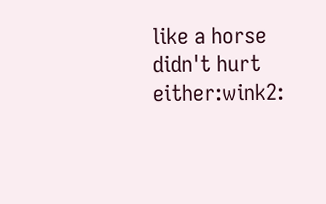like a horse didn't hurt either:wink2: